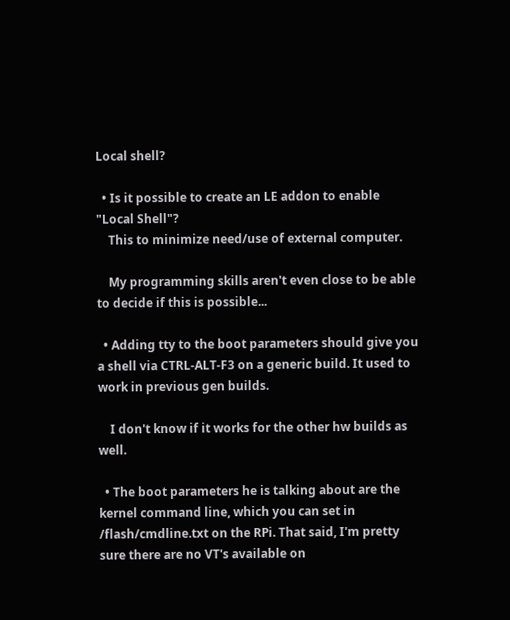Local shell?

  • Is it possible to create an LE addon to enable "Local Shell"?
    This to minimize need/use of external computer.

    My programming skills aren't even close to be able to decide if this is possible...

  • Adding tty to the boot parameters should give you a shell via CTRL-ALT-F3 on a generic build. It used to work in previous gen builds.

    I don't know if it works for the other hw builds as well.

  • The boot parameters he is talking about are the kernel command line, which you can set in /flash/cmdline.txt on the RPi. That said, I'm pretty sure there are no VT's available on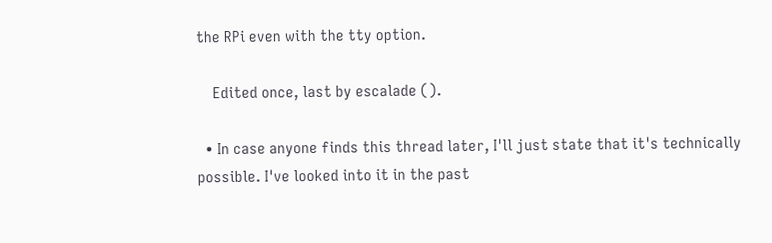the RPi even with the tty option.

    Edited once, last by escalade ().

  • In case anyone finds this thread later, I'll just state that it's technically possible. I've looked into it in the past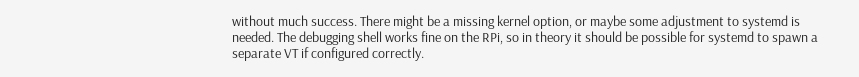without much success. There might be a missing kernel option, or maybe some adjustment to systemd is needed. The debugging shell works fine on the RPi, so in theory it should be possible for systemd to spawn a separate VT if configured correctly.